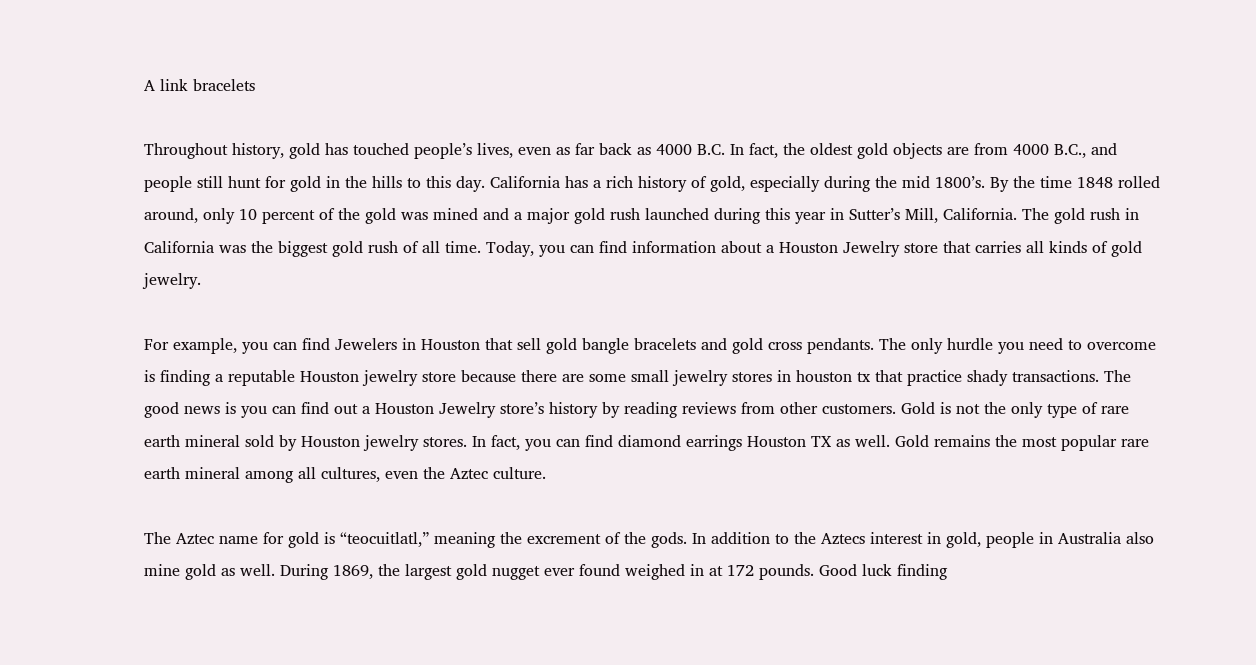A link bracelets

Throughout history, gold has touched people’s lives, even as far back as 4000 B.C. In fact, the oldest gold objects are from 4000 B.C., and people still hunt for gold in the hills to this day. California has a rich history of gold, especially during the mid 1800’s. By the time 1848 rolled around, only 10 percent of the gold was mined and a major gold rush launched during this year in Sutter’s Mill, California. The gold rush in California was the biggest gold rush of all time. Today, you can find information about a Houston Jewelry store that carries all kinds of gold jewelry.

For example, you can find Jewelers in Houston that sell gold bangle bracelets and gold cross pendants. The only hurdle you need to overcome is finding a reputable Houston jewelry store because there are some small jewelry stores in houston tx that practice shady transactions. The good news is you can find out a Houston Jewelry store’s history by reading reviews from other customers. Gold is not the only type of rare earth mineral sold by Houston jewelry stores. In fact, you can find diamond earrings Houston TX as well. Gold remains the most popular rare earth mineral among all cultures, even the Aztec culture.

The Aztec name for gold is “teocuitlatl,” meaning the excrement of the gods. In addition to the Aztecs interest in gold, people in Australia also mine gold as well. During 1869, the largest gold nugget ever found weighed in at 172 pounds. Good luck finding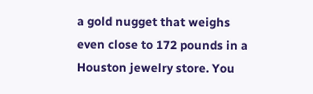a gold nugget that weighs even close to 172 pounds in a Houston jewelry store. You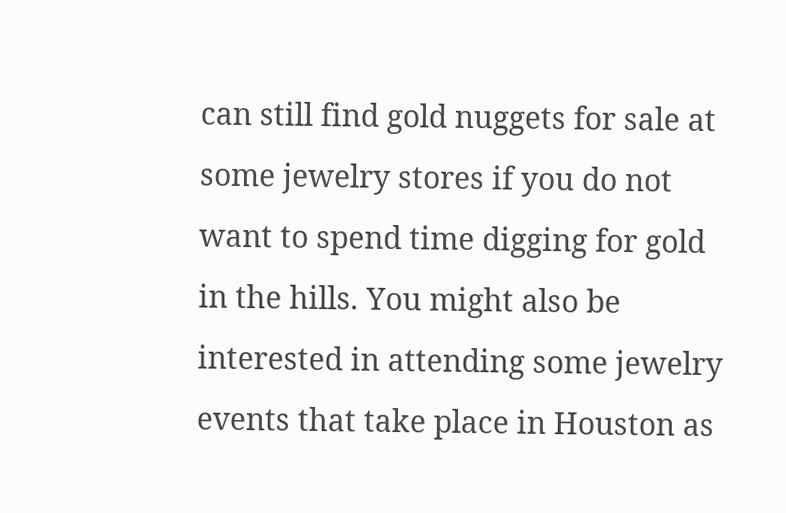can still find gold nuggets for sale at some jewelry stores if you do not want to spend time digging for gold in the hills. You might also be interested in attending some jewelry events that take place in Houston as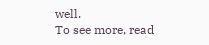well.
To see more, read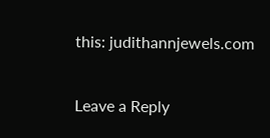this: judithannjewels.com

Leave a Reply